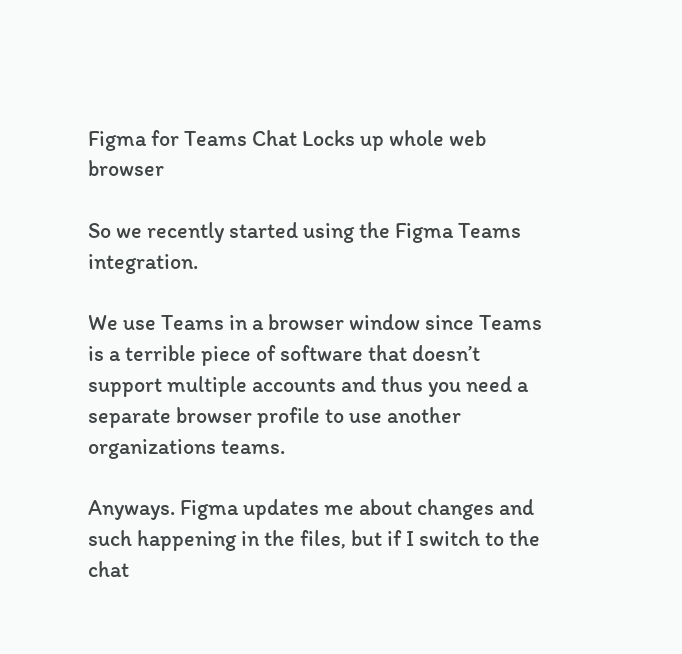Figma for Teams Chat Locks up whole web browser

So we recently started using the Figma Teams integration.

We use Teams in a browser window since Teams is a terrible piece of software that doesn’t support multiple accounts and thus you need a separate browser profile to use another organizations teams.

Anyways. Figma updates me about changes and such happening in the files, but if I switch to the chat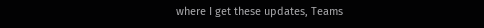where I get these updates, Teams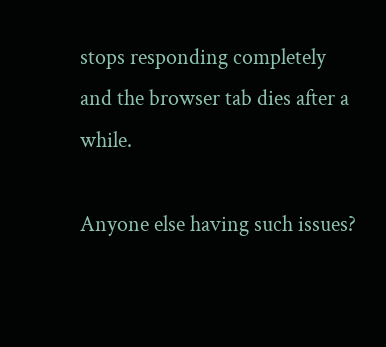stops responding completely and the browser tab dies after a while.

Anyone else having such issues?